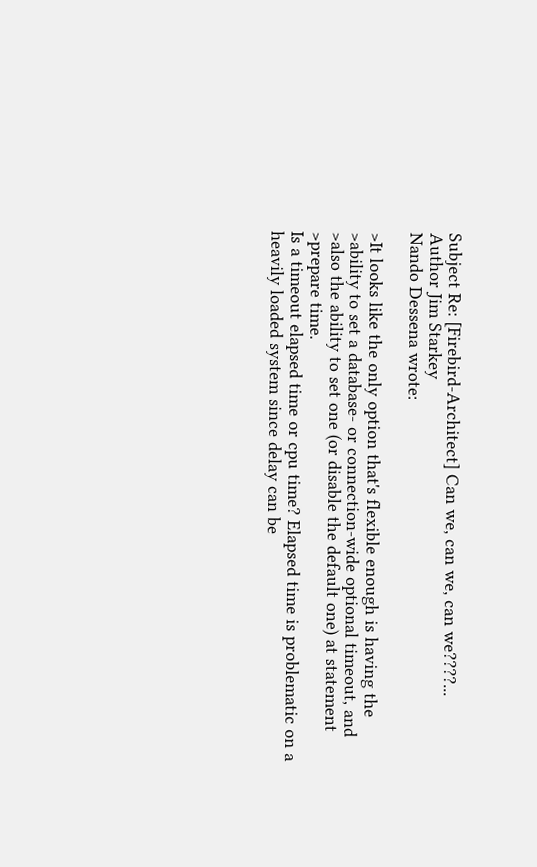Subject Re: [Firebird-Architect] Can we, can we, can we????...
Author Jim Starkey
Nando Dessena wrote:

>It looks like the only option that's flexible enough is having the
>ability to set a database- or connection-wide optional timeout, and
>also the ability to set one (or disable the default one) at statement
>prepare time.
Is a timeout elapsed time or cpu time? Elapsed time is problematic on a
heavily loaded system since delay can be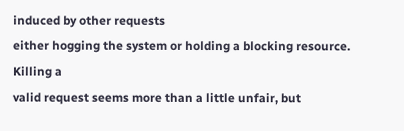induced by other requests
either hogging the system or holding a blocking resource. Killing a
valid request seems more than a little unfair, but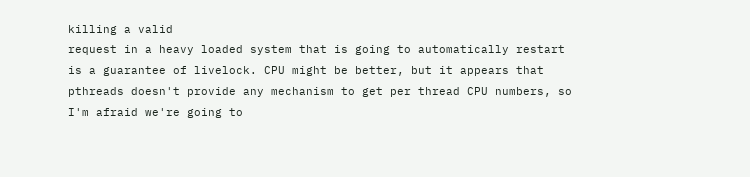killing a valid
request in a heavy loaded system that is going to automatically restart
is a guarantee of livelock. CPU might be better, but it appears that
pthreads doesn't provide any mechanism to get per thread CPU numbers, so
I'm afraid we're going to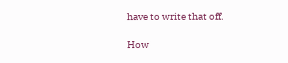have to write that off.

How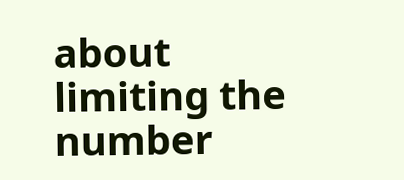about limiting the number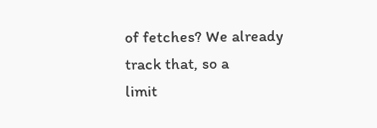of fetches? We already track that, so a
limit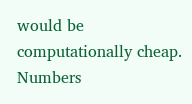would be computationally cheap. Numbers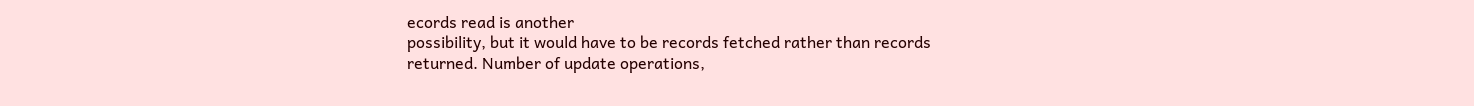ecords read is another
possibility, but it would have to be records fetched rather than records
returned. Number of update operations,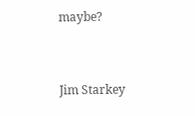maybe?


Jim Starkey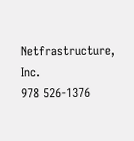Netfrastructure, Inc.
978 526-1376